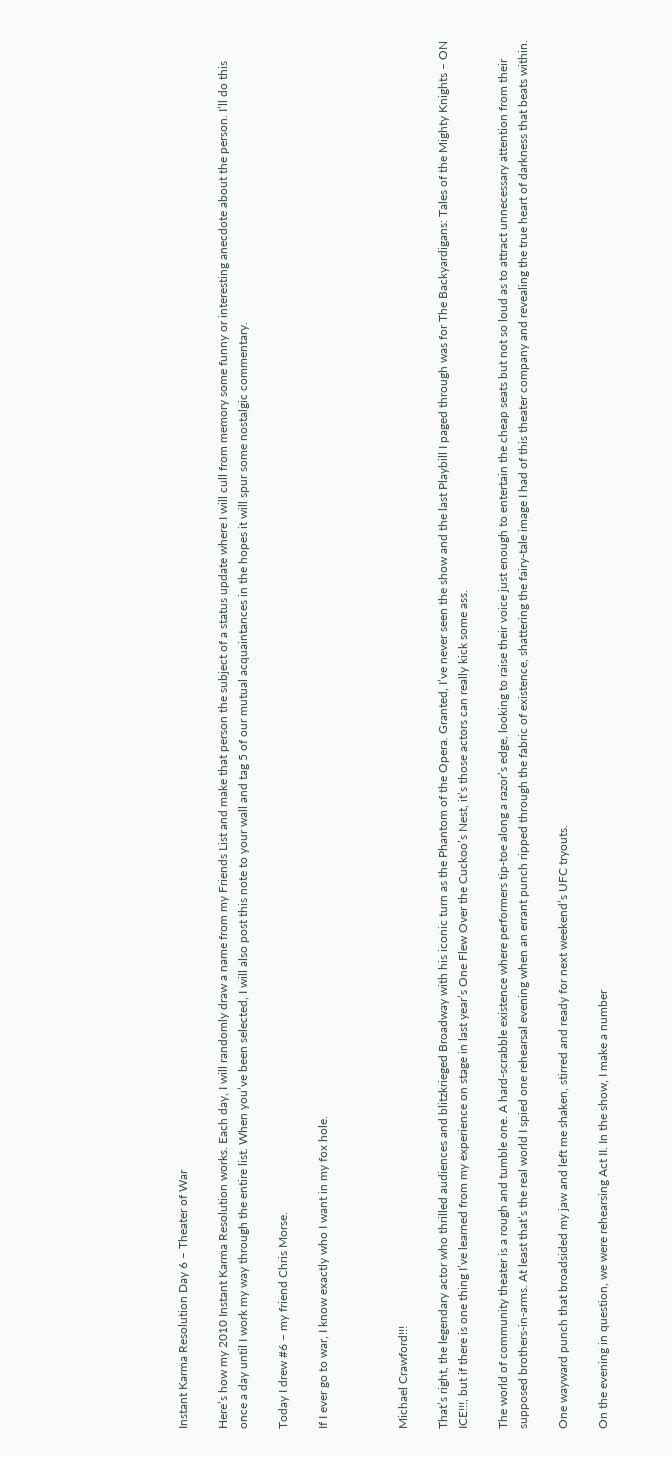Instant Karma Resolution Day 6 – Theater of War

Here’s how my 2010 Instant Karma Resolution works. Each day, I will randomly draw a name from my Friends List and make that person the subject of a status update where I will cull from memory some funny or interesting anecdote about the person. I’ll do this once a day until I work my way through the entire list. When you’ve been selected, I will also post this note to your wall and tag 5 of our mutual acquaintances in the hopes it will spur some nostalgic commentary.

Today I drew #6 – my friend Chris Morse.

If I ever go to war, I know exactly who I want in my fox hole.



Michael Crawford!!!

That’s right, the legendary actor who thrilled audiences and blitzkrieged Broadway with his iconic turn as the Phantom of the Opera. Granted, I’ve never seen the show and the last Playbill I paged through was for The Backyardigans: Tales of the Mighty Knights – ON ICE!!!, but if there is one thing I’ve learned from my experience on stage in last year’s One Flew Over the Cuckoo’s Nest, it’s those actors can really kick some ass.

The world of community theater is a rough and tumble one. A hard-scrabble existence where performers tip-toe along a razor’s edge, looking to raise their voice just enough to entertain the cheap seats but not so loud as to attract unnecessary attention from their supposed brothers-in-arms. At least that’s the real world I spied one rehearsal evening when an errant punch ripped through the fabric of existence, shattering the fairy-tale image I had of this theater company and revealing the true heart of darkness that beats within.

One wayward punch that broadsided my jaw and left me shaken, stirred and ready for next weekend’s UFC tryouts.

On the evening in question, we were rehearsing Act II. In the show, I make a number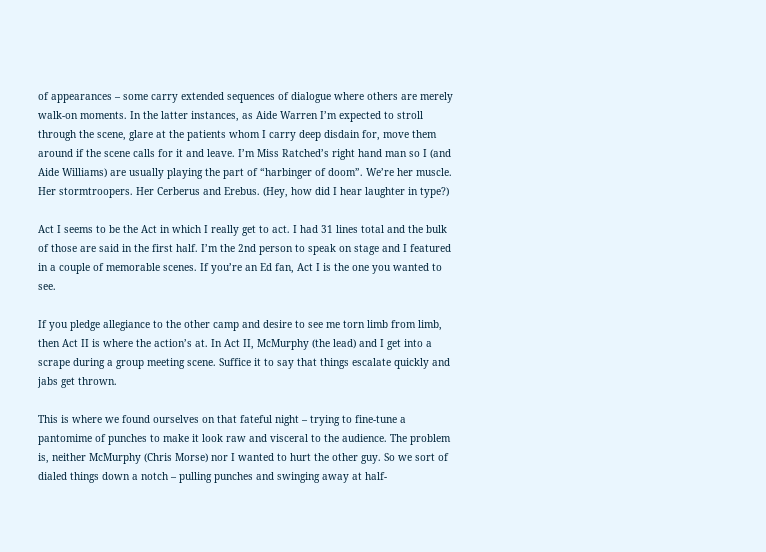of appearances – some carry extended sequences of dialogue where others are merely walk-on moments. In the latter instances, as Aide Warren I’m expected to stroll through the scene, glare at the patients whom I carry deep disdain for, move them around if the scene calls for it and leave. I’m Miss Ratched’s right hand man so I (and Aide Williams) are usually playing the part of “harbinger of doom”. We’re her muscle. Her stormtroopers. Her Cerberus and Erebus. (Hey, how did I hear laughter in type?)

Act I seems to be the Act in which I really get to act. I had 31 lines total and the bulk of those are said in the first half. I’m the 2nd person to speak on stage and I featured in a couple of memorable scenes. If you’re an Ed fan, Act I is the one you wanted to see.

If you pledge allegiance to the other camp and desire to see me torn limb from limb, then Act II is where the action’s at. In Act II, McMurphy (the lead) and I get into a scrape during a group meeting scene. Suffice it to say that things escalate quickly and jabs get thrown.

This is where we found ourselves on that fateful night – trying to fine-tune a pantomime of punches to make it look raw and visceral to the audience. The problem is, neither McMurphy (Chris Morse) nor I wanted to hurt the other guy. So we sort of dialed things down a notch – pulling punches and swinging away at half-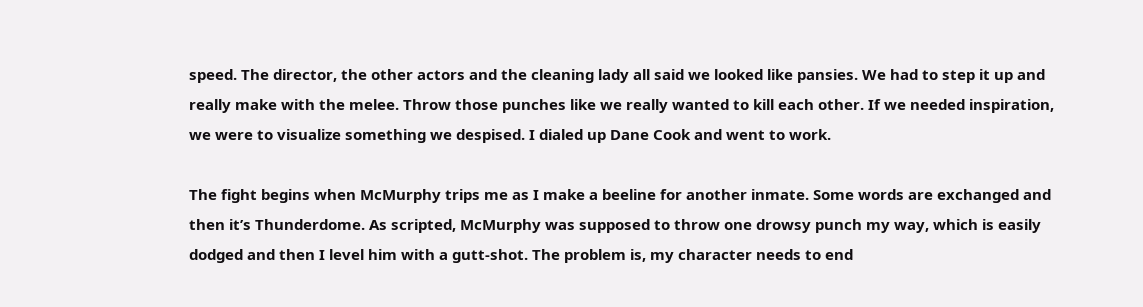speed. The director, the other actors and the cleaning lady all said we looked like pansies. We had to step it up and really make with the melee. Throw those punches like we really wanted to kill each other. If we needed inspiration, we were to visualize something we despised. I dialed up Dane Cook and went to work.

The fight begins when McMurphy trips me as I make a beeline for another inmate. Some words are exchanged and then it’s Thunderdome. As scripted, McMurphy was supposed to throw one drowsy punch my way, which is easily dodged and then I level him with a gutt-shot. The problem is, my character needs to end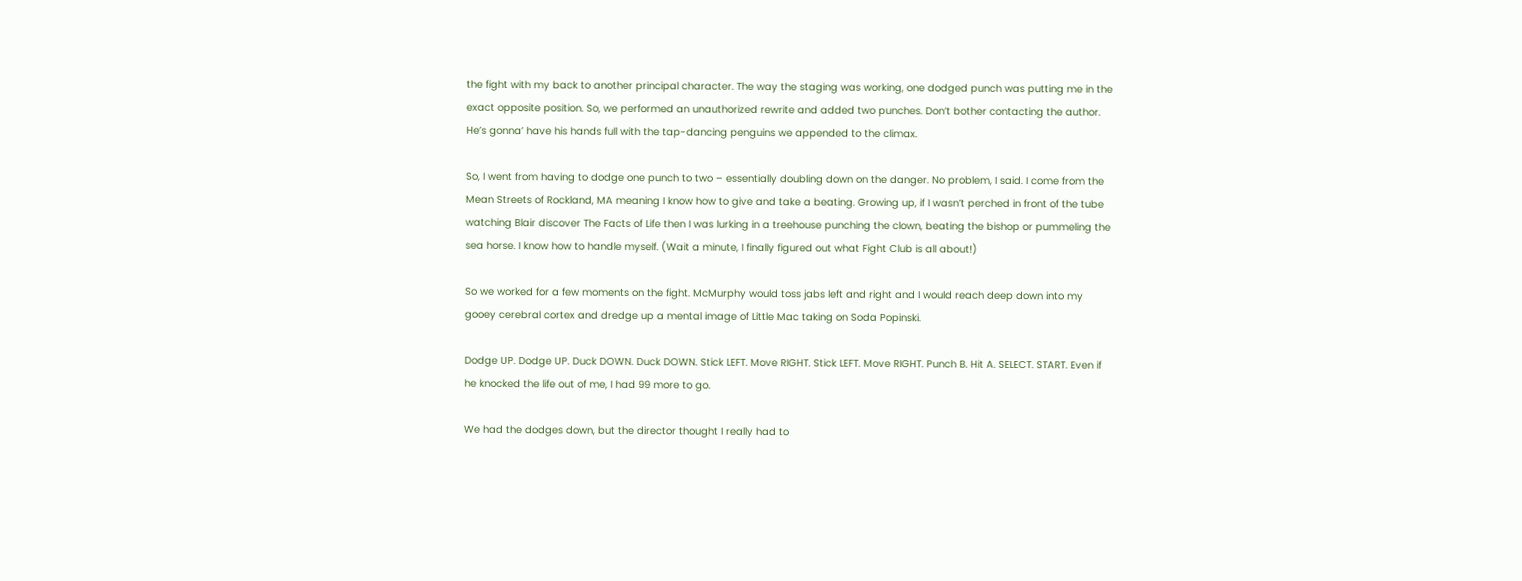the fight with my back to another principal character. The way the staging was working, one dodged punch was putting me in the exact opposite position. So, we performed an unauthorized rewrite and added two punches. Don’t bother contacting the author. He’s gonna’ have his hands full with the tap-dancing penguins we appended to the climax.

So, I went from having to dodge one punch to two – essentially doubling down on the danger. No problem, I said. I come from the Mean Streets of Rockland, MA meaning I know how to give and take a beating. Growing up, if I wasn’t perched in front of the tube watching Blair discover The Facts of Life then I was lurking in a treehouse punching the clown, beating the bishop or pummeling the sea horse. I know how to handle myself. (Wait a minute, I finally figured out what Fight Club is all about!)

So we worked for a few moments on the fight. McMurphy would toss jabs left and right and I would reach deep down into my gooey cerebral cortex and dredge up a mental image of Little Mac taking on Soda Popinski.

Dodge UP. Dodge UP. Duck DOWN. Duck DOWN. Stick LEFT. Move RIGHT. Stick LEFT. Move RIGHT. Punch B. Hit A. SELECT. START. Even if he knocked the life out of me, I had 99 more to go.

We had the dodges down, but the director thought I really had to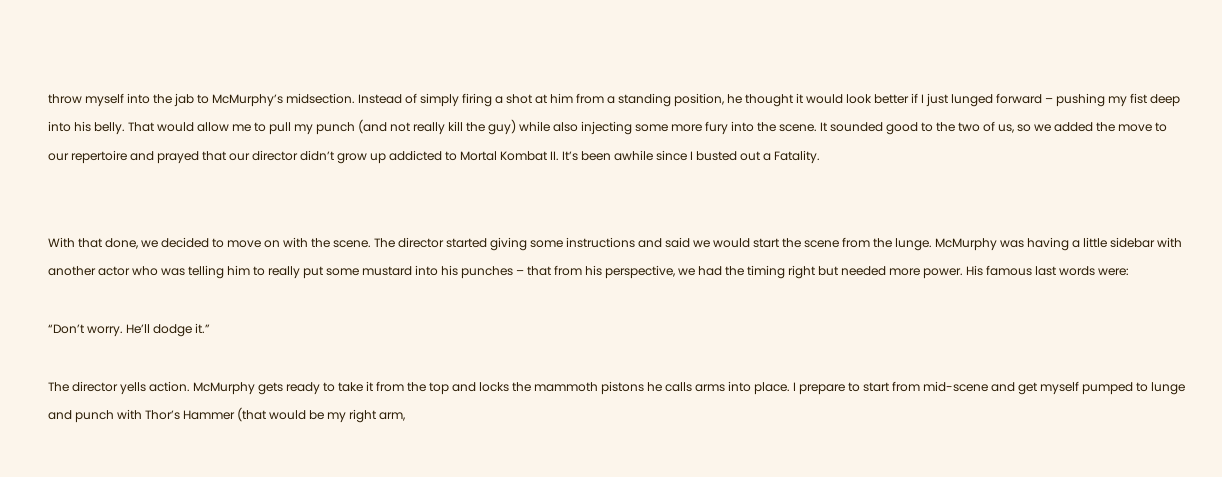throw myself into the jab to McMurphy’s midsection. Instead of simply firing a shot at him from a standing position, he thought it would look better if I just lunged forward – pushing my fist deep into his belly. That would allow me to pull my punch (and not really kill the guy) while also injecting some more fury into the scene. It sounded good to the two of us, so we added the move to our repertoire and prayed that our director didn’t grow up addicted to Mortal Kombat II. It’s been awhile since I busted out a Fatality.


With that done, we decided to move on with the scene. The director started giving some instructions and said we would start the scene from the lunge. McMurphy was having a little sidebar with another actor who was telling him to really put some mustard into his punches – that from his perspective, we had the timing right but needed more power. His famous last words were:

“Don’t worry. He’ll dodge it.”

The director yells action. McMurphy gets ready to take it from the top and locks the mammoth pistons he calls arms into place. I prepare to start from mid-scene and get myself pumped to lunge and punch with Thor’s Hammer (that would be my right arm,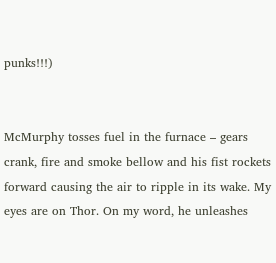punks!!!)


McMurphy tosses fuel in the furnace – gears crank, fire and smoke bellow and his fist rockets forward causing the air to ripple in its wake. My eyes are on Thor. On my word, he unleashes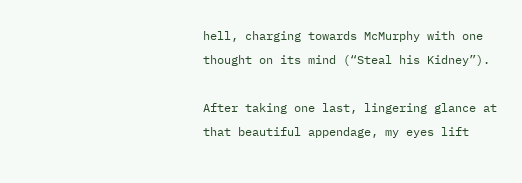hell, charging towards McMurphy with one thought on its mind (“Steal his Kidney”).

After taking one last, lingering glance at that beautiful appendage, my eyes lift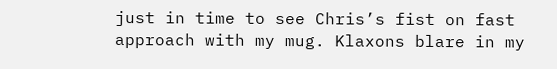just in time to see Chris’s fist on fast approach with my mug. Klaxons blare in my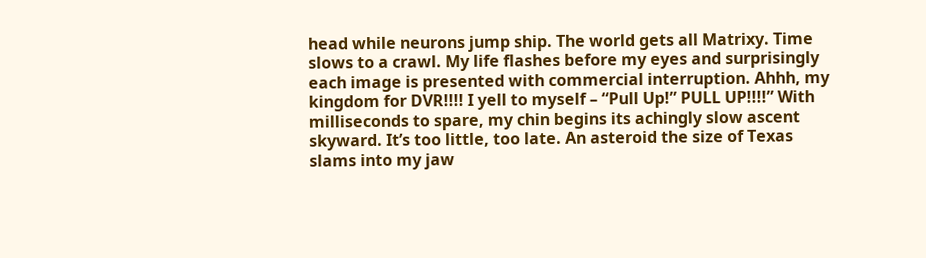head while neurons jump ship. The world gets all Matrixy. Time slows to a crawl. My life flashes before my eyes and surprisingly each image is presented with commercial interruption. Ahhh, my kingdom for DVR!!!! I yell to myself – “Pull Up!” PULL UP!!!!” With milliseconds to spare, my chin begins its achingly slow ascent skyward. It’s too little, too late. An asteroid the size of Texas slams into my jaw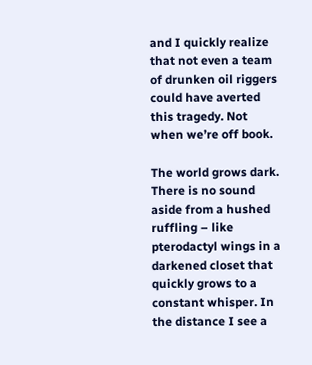and I quickly realize that not even a team of drunken oil riggers could have averted this tragedy. Not when we’re off book.

The world grows dark. There is no sound aside from a hushed ruffling – like pterodactyl wings in a darkened closet that quickly grows to a constant whisper. In the distance I see a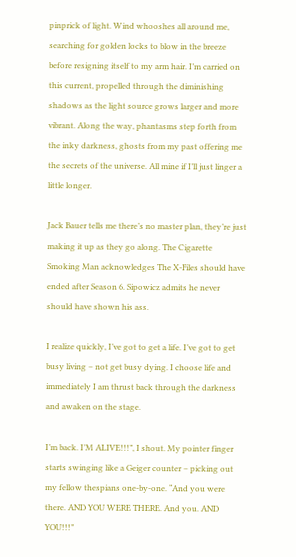pinprick of light. Wind whooshes all around me, searching for golden locks to blow in the breeze before resigning itself to my arm hair. I’m carried on this current, propelled through the diminishing shadows as the light source grows larger and more vibrant. Along the way, phantasms step forth from the inky darkness, ghosts from my past offering me the secrets of the universe. All mine if I’ll just linger a little longer.

Jack Bauer tells me there’s no master plan, they’re just making it up as they go along. The Cigarette Smoking Man acknowledges The X-Files should have ended after Season 6. Sipowicz admits he never should have shown his ass.

I realize quickly, I’ve got to get a life. I’ve got to get busy living – not get busy dying. I choose life and immediately I am thrust back through the darkness and awaken on the stage.

I’m back. I’M ALIVE!!!”, I shout. My pointer finger starts swinging like a Geiger counter – picking out my fellow thespians one-by-one. “And you were there. AND YOU WERE THERE. And you. AND YOU!!!”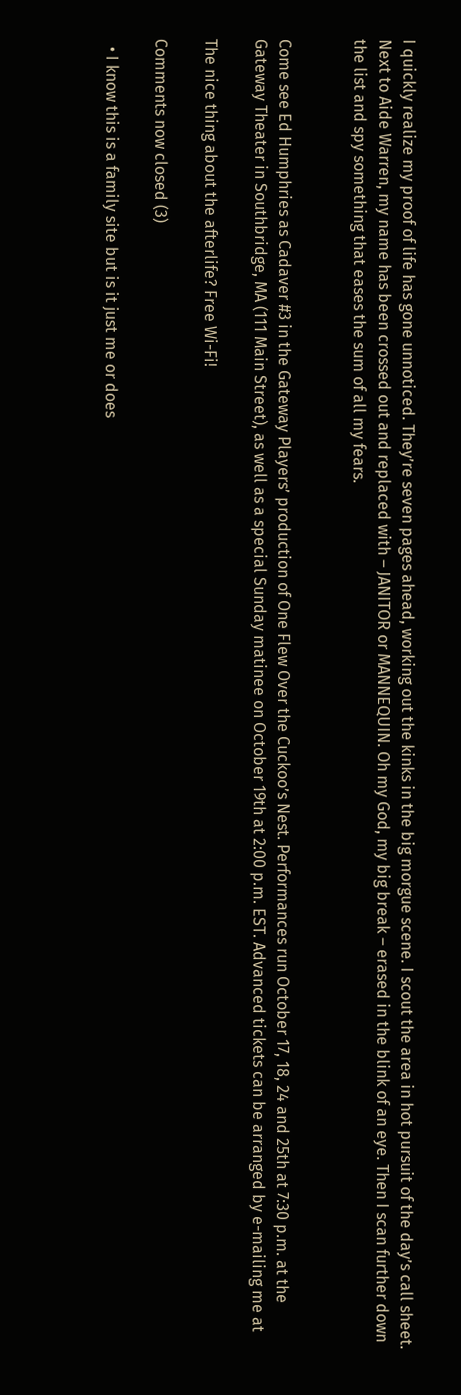I quickly realize my proof of life has gone unnoticed. They’re seven pages ahead, working out the kinks in the big morgue scene. I scout the area in hot pursuit of the day’s call sheet. Next to Aide Warren, my name has been crossed out and replaced with – JANITOR or MANNEQUIN. Oh my God, my big break – erased in the blink of an eye. Then I scan further down the list and spy something that eases the sum of all my fears.


Come see Ed Humphries as Cadaver #3 in the Gateway Players’ production of One Flew Over the Cuckoo’s Nest. Performances run October 17, 18, 24 and 25th at 7:30 p.m. at the Gateway Theater in Southbridge, MA (111 Main Street), as well as a special Sunday matinee on October 19th at 2:00 p.m. EST. Advanced tickets can be arranged by e-mailing me at

The nice thing about the afterlife? Free Wi-Fi!

Comments now closed (3)

  • I know this is a family site but is it just me or does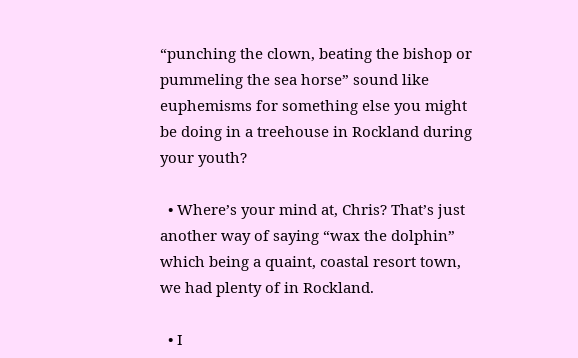“punching the clown, beating the bishop or pummeling the sea horse” sound like euphemisms for something else you might be doing in a treehouse in Rockland during your youth?

  • Where’s your mind at, Chris? That’s just another way of saying “wax the dolphin” which being a quaint, coastal resort town, we had plenty of in Rockland.

  • I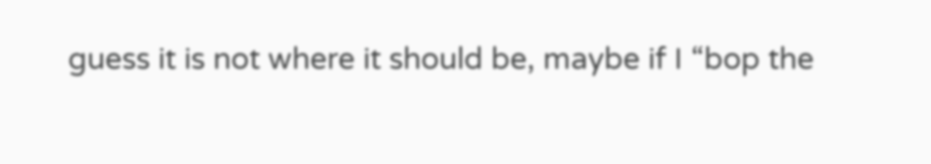guess it is not where it should be, maybe if I “bop the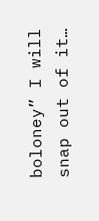boloney” I will snap out of it…